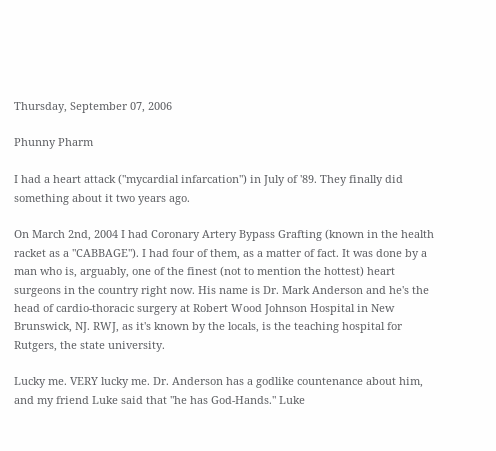Thursday, September 07, 2006

Phunny Pharm

I had a heart attack ("mycardial infarcation") in July of '89. They finally did something about it two years ago.

On March 2nd, 2004 I had Coronary Artery Bypass Grafting (known in the health racket as a "CABBAGE"). I had four of them, as a matter of fact. It was done by a man who is, arguably, one of the finest (not to mention the hottest) heart surgeons in the country right now. His name is Dr. Mark Anderson and he's the head of cardio-thoracic surgery at Robert Wood Johnson Hospital in New Brunswick, NJ. RWJ, as it's known by the locals, is the teaching hospital for Rutgers, the state university.

Lucky me. VERY lucky me. Dr. Anderson has a godlike countenance about him, and my friend Luke said that "he has God-Hands." Luke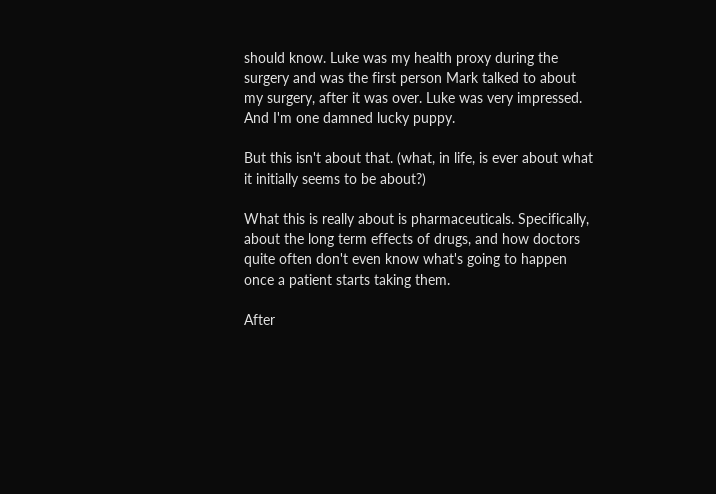should know. Luke was my health proxy during the surgery and was the first person Mark talked to about my surgery, after it was over. Luke was very impressed. And I'm one damned lucky puppy.

But this isn't about that. (what, in life, is ever about what it initially seems to be about?)

What this is really about is pharmaceuticals. Specifically, about the long term effects of drugs, and how doctors quite often don't even know what's going to happen once a patient starts taking them.

After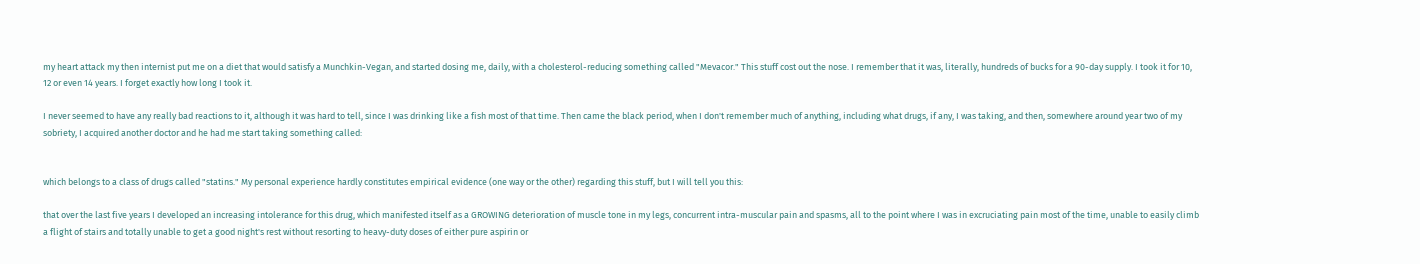my heart attack my then internist put me on a diet that would satisfy a Munchkin-Vegan, and started dosing me, daily, with a cholesterol-reducing something called "Mevacor." This stuff cost out the nose. I remember that it was, literally, hundreds of bucks for a 90-day supply. I took it for 10, 12 or even 14 years. I forget exactly how long I took it.

I never seemed to have any really bad reactions to it, although it was hard to tell, since I was drinking like a fish most of that time. Then came the black period, when I don't remember much of anything, including what drugs, if any, I was taking, and then, somewhere around year two of my sobriety, I acquired another doctor and he had me start taking something called:


which belongs to a class of drugs called "statins." My personal experience hardly constitutes empirical evidence (one way or the other) regarding this stuff, but I will tell you this:

that over the last five years I developed an increasing intolerance for this drug, which manifested itself as a GROWING deterioration of muscle tone in my legs, concurrent intra-muscular pain and spasms, all to the point where I was in excruciating pain most of the time, unable to easily climb a flight of stairs and totally unable to get a good night's rest without resorting to heavy-duty doses of either pure aspirin or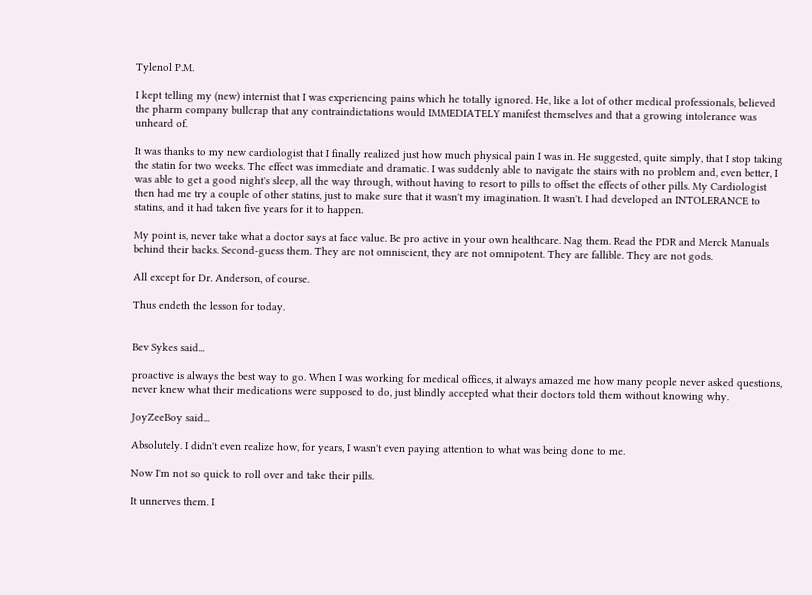Tylenol P.M.

I kept telling my (new) internist that I was experiencing pains which he totally ignored. He, like a lot of other medical professionals, believed the pharm company bullcrap that any contraindictations would IMMEDIATELY manifest themselves and that a growing intolerance was unheard of.

It was thanks to my new cardiologist that I finally realized just how much physical pain I was in. He suggested, quite simply, that I stop taking the statin for two weeks. The effect was immediate and dramatic. I was suddenly able to navigate the stairs with no problem and, even better, I was able to get a good night's sleep, all the way through, without having to resort to pills to offset the effects of other pills. My Cardiologist then had me try a couple of other statins, just to make sure that it wasn't my imagination. It wasn't. I had developed an INTOLERANCE to statins, and it had taken five years for it to happen.

My point is, never take what a doctor says at face value. Be pro active in your own healthcare. Nag them. Read the PDR and Merck Manuals behind their backs. Second-guess them. They are not omniscient, they are not omnipotent. They are fallible. They are not gods.

All except for Dr. Anderson, of course.

Thus endeth the lesson for today.


Bev Sykes said...

proactive is always the best way to go. When I was working for medical offices, it always amazed me how many people never asked questions, never knew what their medications were supposed to do, just blindly accepted what their doctors told them without knowing why.

JoyZeeBoy said...

Absolutely. I didn't even realize how, for years, I wasn't even paying attention to what was being done to me.

Now I'm not so quick to roll over and take their pills.

It unnerves them. I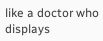like a doctor who displays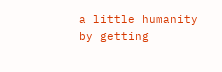a little humanity by getting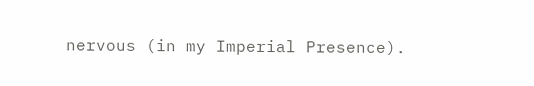nervous (in my Imperial Presence).